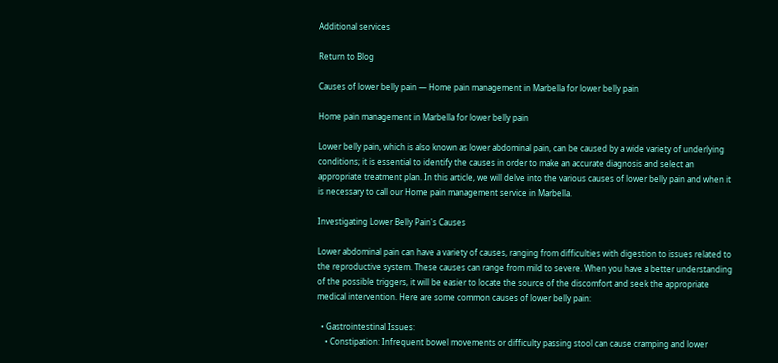Additional services

Return to Blog

Causes of lower belly pain — Home pain management in Marbella for lower belly pain

Home pain management in Marbella for lower belly pain

Lower belly pain, which is also known as lower abdominal pain, can be caused by a wide variety of underlying conditions; it is essential to identify the causes in order to make an accurate diagnosis and select an appropriate treatment plan. In this article, we will delve into the various causes of lower belly pain and when it is necessary to call our Home pain management service in Marbella.

Investigating Lower Belly Pain's Causes

Lower abdominal pain can have a variety of causes, ranging from difficulties with digestion to issues related to the reproductive system. These causes can range from mild to severe. When you have a better understanding of the possible triggers, it will be easier to locate the source of the discomfort and seek the appropriate medical intervention. Here are some common causes of lower belly pain:

  • Gastrointestinal Issues:
    • Constipation: Infrequent bowel movements or difficulty passing stool can cause cramping and lower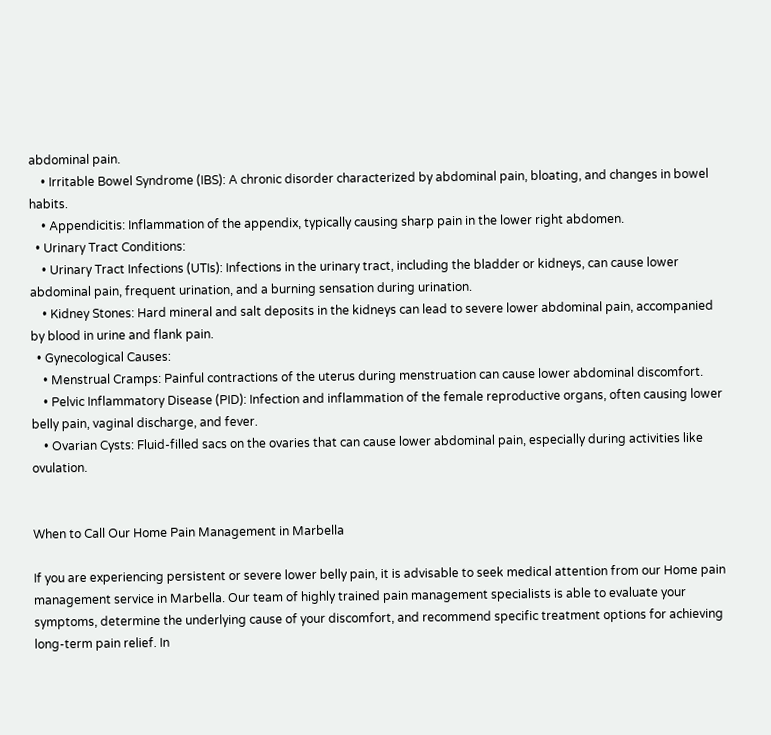abdominal pain.
    • Irritable Bowel Syndrome (IBS): A chronic disorder characterized by abdominal pain, bloating, and changes in bowel habits.
    • Appendicitis: Inflammation of the appendix, typically causing sharp pain in the lower right abdomen.
  • Urinary Tract Conditions:
    • Urinary Tract Infections (UTIs): Infections in the urinary tract, including the bladder or kidneys, can cause lower abdominal pain, frequent urination, and a burning sensation during urination.
    • Kidney Stones: Hard mineral and salt deposits in the kidneys can lead to severe lower abdominal pain, accompanied by blood in urine and flank pain.
  • Gynecological Causes:
    • Menstrual Cramps: Painful contractions of the uterus during menstruation can cause lower abdominal discomfort.
    • Pelvic Inflammatory Disease (PID): Infection and inflammation of the female reproductive organs, often causing lower belly pain, vaginal discharge, and fever.
    • Ovarian Cysts: Fluid-filled sacs on the ovaries that can cause lower abdominal pain, especially during activities like ovulation.


When to Call Our Home Pain Management in Marbella

If you are experiencing persistent or severe lower belly pain, it is advisable to seek medical attention from our Home pain management service in Marbella. Our team of highly trained pain management specialists is able to evaluate your symptoms, determine the underlying cause of your discomfort, and recommend specific treatment options for achieving long-term pain relief. In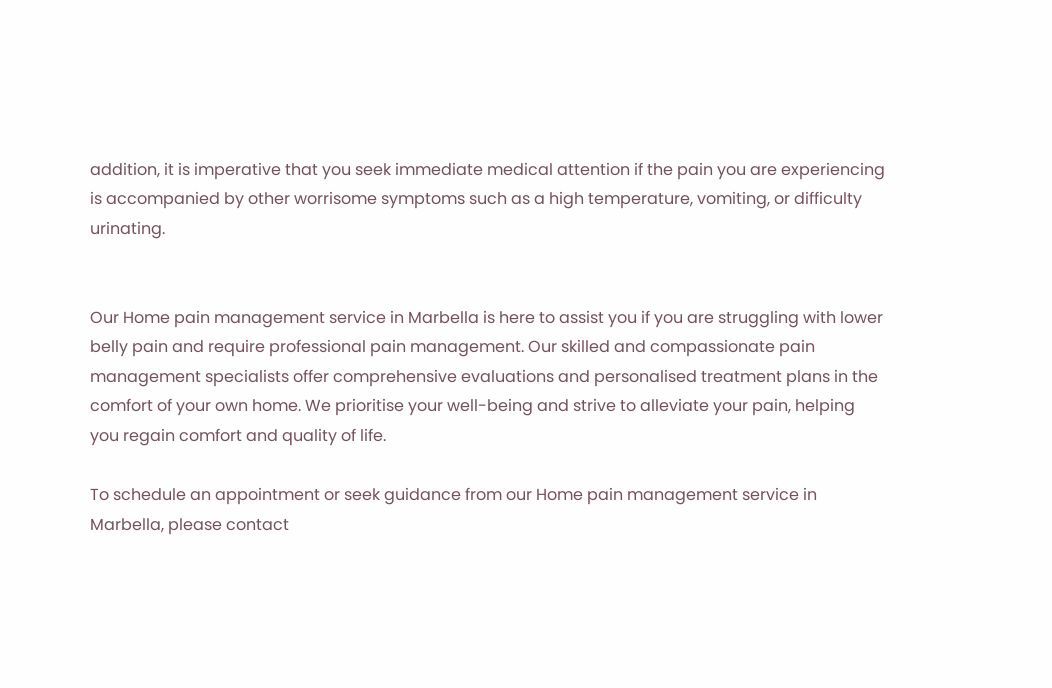addition, it is imperative that you seek immediate medical attention if the pain you are experiencing is accompanied by other worrisome symptoms such as a high temperature, vomiting, or difficulty urinating.


Our Home pain management service in Marbella is here to assist you if you are struggling with lower belly pain and require professional pain management. Our skilled and compassionate pain management specialists offer comprehensive evaluations and personalised treatment plans in the comfort of your own home. We prioritise your well-being and strive to alleviate your pain, helping you regain comfort and quality of life.

To schedule an appointment or seek guidance from our Home pain management service in Marbella, please contact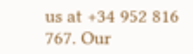us at +34 952 816 767. Our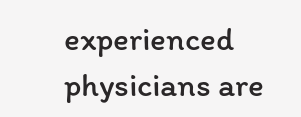experienced physicians are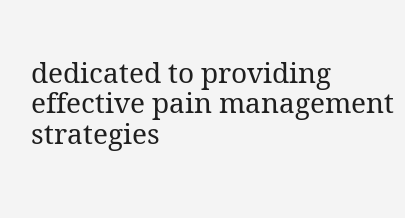dedicated to providing effective pain management strategies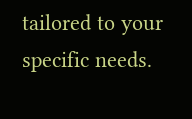tailored to your specific needs.